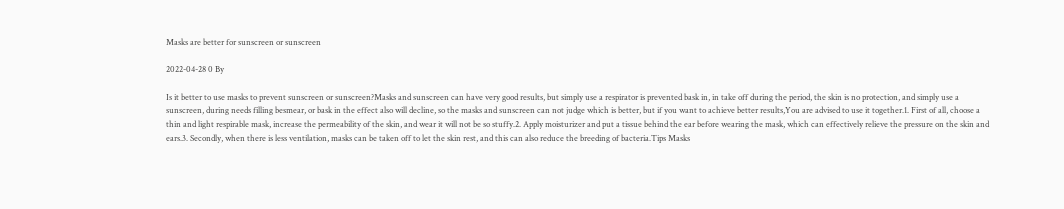Masks are better for sunscreen or sunscreen

2022-04-28 0 By

Is it better to use masks to prevent sunscreen or sunscreen?Masks and sunscreen can have very good results, but simply use a respirator is prevented bask in, in take off during the period, the skin is no protection, and simply use a sunscreen, during needs filling besmear, or bask in the effect also will decline, so the masks and sunscreen can not judge which is better, but if you want to achieve better results,You are advised to use it together.1. First of all, choose a thin and light respirable mask, increase the permeability of the skin, and wear it will not be so stuffy.2. Apply moisturizer and put a tissue behind the ear before wearing the mask, which can effectively relieve the pressure on the skin and ears.3. Secondly, when there is less ventilation, masks can be taken off to let the skin rest, and this can also reduce the breeding of bacteria.Tips Masks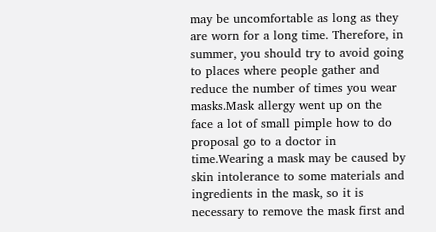may be uncomfortable as long as they are worn for a long time. Therefore, in summer, you should try to avoid going to places where people gather and reduce the number of times you wear masks.Mask allergy went up on the face a lot of small pimple how to do proposal go to a doctor in time.Wearing a mask may be caused by skin intolerance to some materials and ingredients in the mask, so it is necessary to remove the mask first and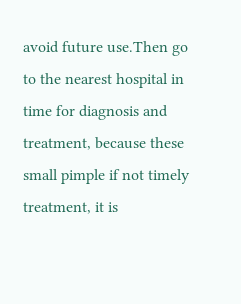avoid future use.Then go to the nearest hospital in time for diagnosis and treatment, because these small pimple if not timely treatment, it is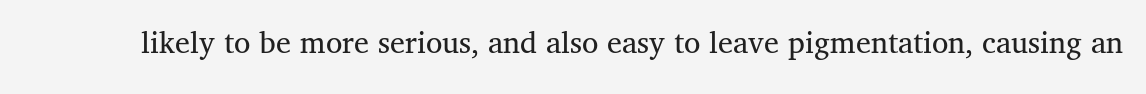likely to be more serious, and also easy to leave pigmentation, causing an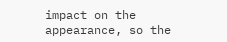impact on the appearance, so the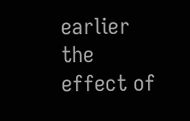earlier the effect of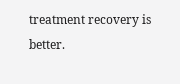treatment recovery is better.